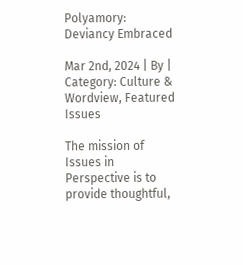Polyamory: Deviancy Embraced

Mar 2nd, 2024 | By | Category: Culture & Wordview, Featured Issues

The mission of Issues in Perspective is to provide thoughtful,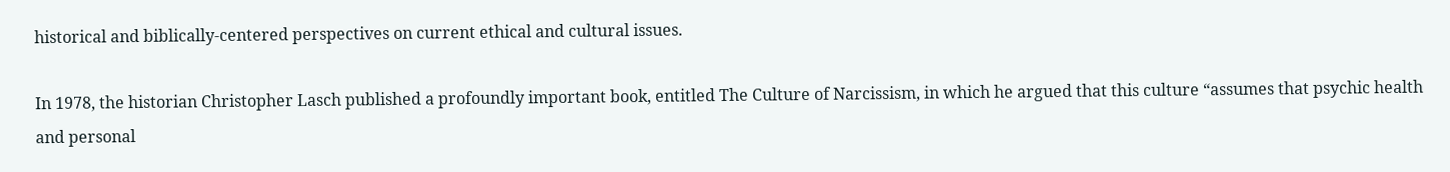historical and biblically-centered perspectives on current ethical and cultural issues.

In 1978, the historian Christopher Lasch published a profoundly important book, entitled The Culture of Narcissism, in which he argued that this culture “assumes that psychic health and personal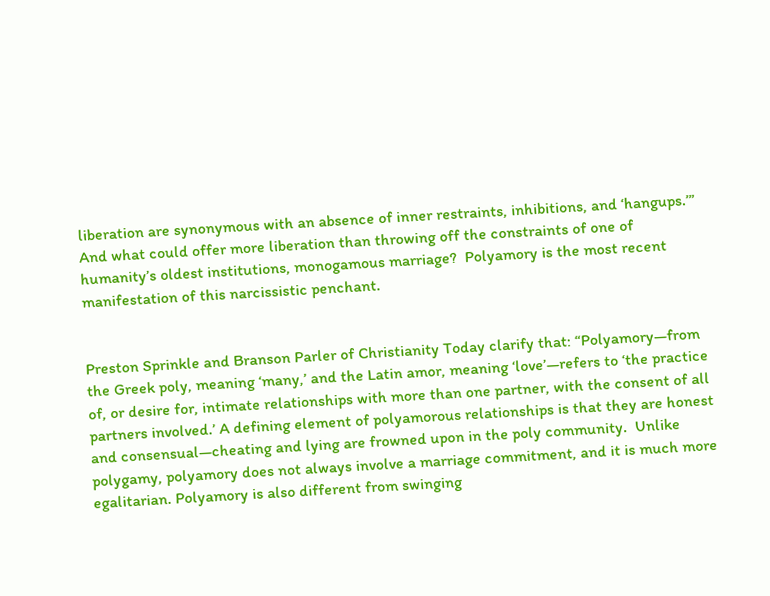liberation are synonymous with an absence of inner restraints, inhibitions, and ‘hangups.’” And what could offer more liberation than throwing off the constraints of one of humanity’s oldest institutions, monogamous marriage?  Polyamory is the most recent manifestation of this narcissistic penchant.


Preston Sprinkle and Branson Parler of Christianity Today clarify that: “Polyamory—from the Greek poly, meaning ‘many,’ and the Latin amor, meaning ‘love’—refers to ‘the practice of, or desire for, intimate relationships with more than one partner, with the consent of all partners involved.’ A defining element of polyamorous relationships is that they are honest and consensual—cheating and lying are frowned upon in the poly community.  Unlike polygamy, polyamory does not always involve a marriage commitment, and it is much more egalitarian. Polyamory is also different from swinging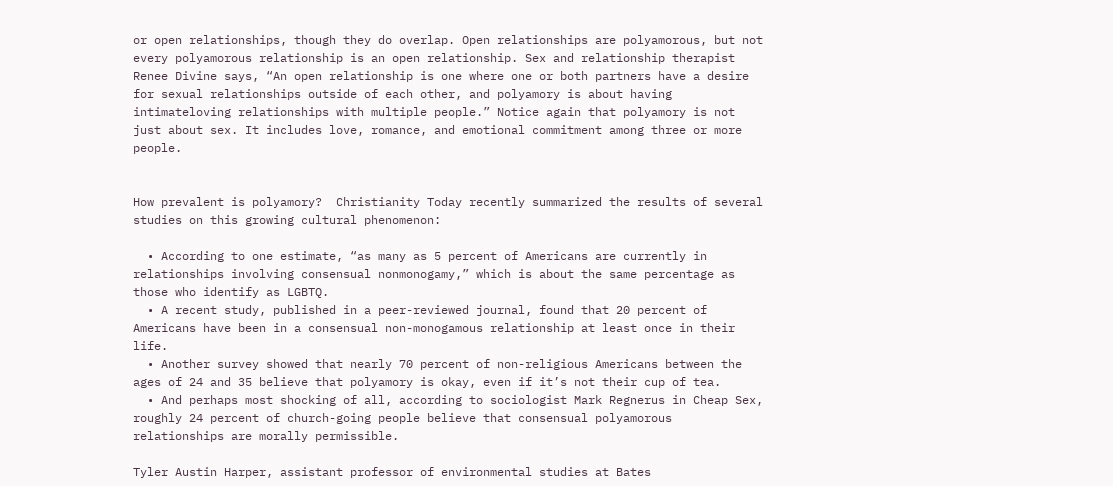or open relationships, though they do overlap. Open relationships are polyamorous, but not every polyamorous relationship is an open relationship. Sex and relationship therapist Renee Divine says, “An open relationship is one where one or both partners have a desire for sexual relationships outside of each other, and polyamory is about having intimateloving relationships with multiple people.” Notice again that polyamory is not just about sex. It includes love, romance, and emotional commitment among three or more people.


How prevalent is polyamory?  Christianity Today recently summarized the results of several studies on this growing cultural phenomenon:

  • According to one estimate, “as many as 5 percent of Americans are currently in relationships involving consensual nonmonogamy,” which is about the same percentage as those who identify as LGBTQ.
  • A recent study, published in a peer-reviewed journal, found that 20 percent of Americans have been in a consensual non-monogamous relationship at least once in their life.
  • Another survey showed that nearly 70 percent of non-religious Americans between the ages of 24 and 35 believe that polyamory is okay, even if it’s not their cup of tea.
  • And perhaps most shocking of all, according to sociologist Mark Regnerus in Cheap Sex, roughly 24 percent of church-going people believe that consensual polyamorous relationships are morally permissible.

Tyler Austin Harper, assistant professor of environmental studies at Bates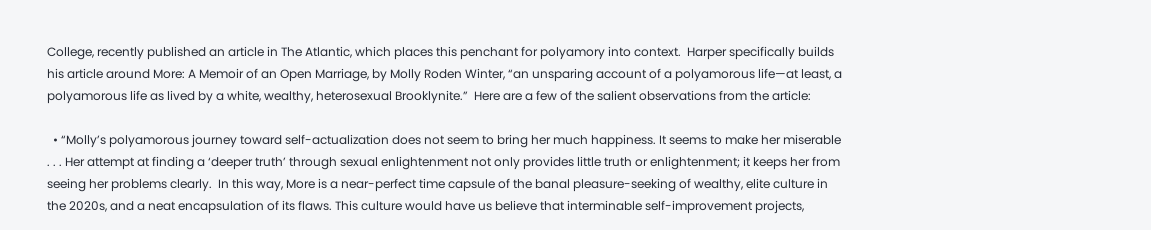College, recently published an article in The Atlantic, which places this penchant for polyamory into context.  Harper specifically builds his article around More: A Memoir of an Open Marriage, by Molly Roden Winter, “an unsparing account of a polyamorous life—at least, a polyamorous life as lived by a white, wealthy, heterosexual Brooklynite.”  Here are a few of the salient observations from the article:

  • “Molly’s polyamorous journey toward self-actualization does not seem to bring her much happiness. It seems to make her miserable . . . Her attempt at finding a ‘deeper truth’ through sexual enlightenment not only provides little truth or enlightenment; it keeps her from seeing her problems clearly.  In this way, More is a near-perfect time capsule of the banal pleasure-seeking of wealthy, elite culture in the 2020s, and a neat encapsulation of its flaws. This culture would have us believe that interminable self-improvement projects,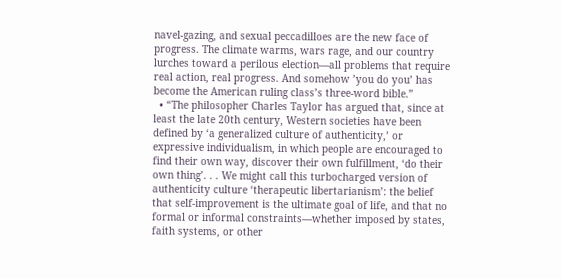navel-gazing, and sexual peccadilloes are the new face of progress. The climate warms, wars rage, and our country lurches toward a perilous election—all problems that require real action, real progress. And somehow ’you do you’ has become the American ruling class’s three-word bible.”
  • “The philosopher Charles Taylor has argued that, since at least the late 20th century, Western societies have been defined by ‘a generalized culture of authenticity,’ or expressive individualism, in which people are encouraged to find their own way, discover their own fulfillment, ‘do their own thing’. . . We might call this turbocharged version of authenticity culture ‘therapeutic libertarianism’: the belief that self-improvement is the ultimate goal of life, and that no formal or informal constraints—whether imposed by states, faith systems, or other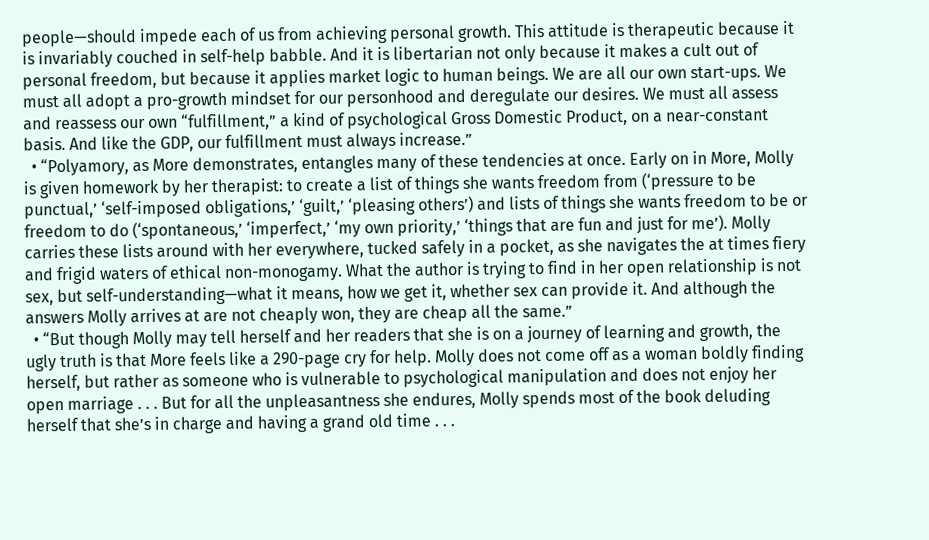people—should impede each of us from achieving personal growth. This attitude is therapeutic because it is invariably couched in self-help babble. And it is libertarian not only because it makes a cult out of personal freedom, but because it applies market logic to human beings. We are all our own start-ups. We must all adopt a pro-growth mindset for our personhood and deregulate our desires. We must all assess and reassess our own “fulfillment,” a kind of psychological Gross Domestic Product, on a near-constant basis. And like the GDP, our fulfillment must always increase.”
  • “Polyamory, as More demonstrates, entangles many of these tendencies at once. Early on in More, Molly is given homework by her therapist: to create a list of things she wants freedom from (‘pressure to be punctual,’ ‘self-imposed obligations,’ ‘guilt,’ ‘pleasing others’) and lists of things she wants freedom to be or freedom to do (‘spontaneous,’ ‘imperfect,’ ‘my own priority,’ ‘things that are fun and just for me’). Molly carries these lists around with her everywhere, tucked safely in a pocket, as she navigates the at times fiery and frigid waters of ethical non-monogamy. What the author is trying to find in her open relationship is not sex, but self-understanding—what it means, how we get it, whether sex can provide it. And although the answers Molly arrives at are not cheaply won, they are cheap all the same.”
  • “But though Molly may tell herself and her readers that she is on a journey of learning and growth, the ugly truth is that More feels like a 290-page cry for help. Molly does not come off as a woman boldly finding herself, but rather as someone who is vulnerable to psychological manipulation and does not enjoy her open marriage . . . But for all the unpleasantness she endures, Molly spends most of the book deluding herself that she’s in charge and having a grand old time . . .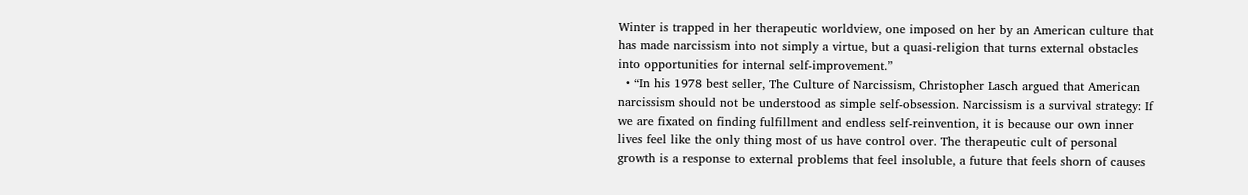Winter is trapped in her therapeutic worldview, one imposed on her by an American culture that has made narcissism into not simply a virtue, but a quasi-religion that turns external obstacles into opportunities for internal self-improvement.”
  • “In his 1978 best seller, The Culture of Narcissism, Christopher Lasch argued that American narcissism should not be understood as simple self-obsession. Narcissism is a survival strategy: If we are fixated on finding fulfillment and endless self-reinvention, it is because our own inner lives feel like the only thing most of us have control over. The therapeutic cult of personal growth is a response to external problems that feel insoluble, a future that feels shorn of causes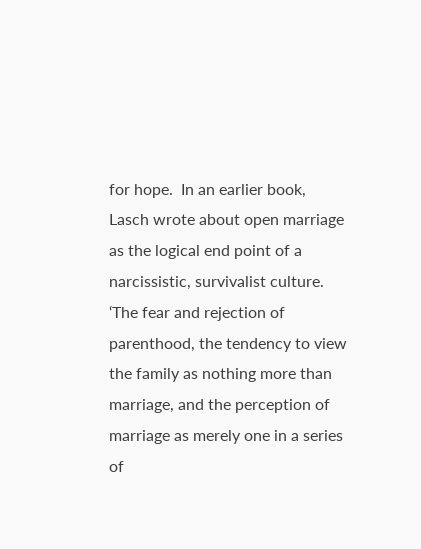for hope.  In an earlier book, Lasch wrote about open marriage as the logical end point of a narcissistic, survivalist culture. ‘The fear and rejection of parenthood, the tendency to view the family as nothing more than marriage, and the perception of marriage as merely one in a series of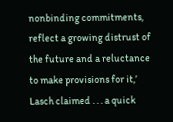nonbinding commitments, reflect a growing distrust of the future and a reluctance to make provisions for it,’ Lasch claimed . . . a quick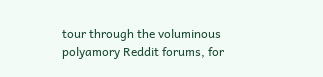tour through the voluminous polyamory Reddit forums, for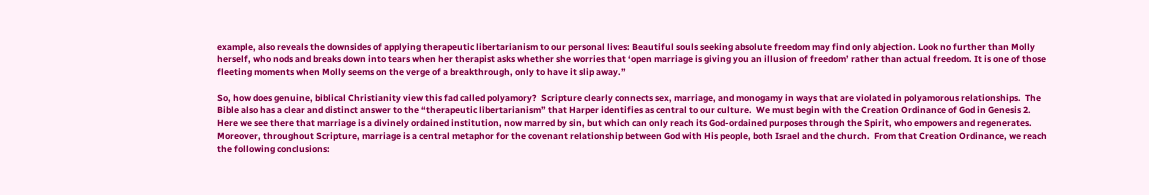example, also reveals the downsides of applying therapeutic libertarianism to our personal lives: Beautiful souls seeking absolute freedom may find only abjection. Look no further than Molly herself, who nods and breaks down into tears when her therapist asks whether she worries that ‘open marriage is giving you an illusion of freedom’ rather than actual freedom. It is one of those fleeting moments when Molly seems on the verge of a breakthrough, only to have it slip away.”

So, how does genuine, biblical Christianity view this fad called polyamory?  Scripture clearly connects sex, marriage, and monogamy in ways that are violated in polyamorous relationships.  The Bible also has a clear and distinct answer to the “therapeutic libertarianism” that Harper identifies as central to our culture.  We must begin with the Creation Ordinance of God in Genesis 2.  Here we see there that marriage is a divinely ordained institution, now marred by sin, but which can only reach its God-ordained purposes through the Spirit, who empowers and regenerates.  Moreover, throughout Scripture, marriage is a central metaphor for the covenant relationship between God with His people, both Israel and the church.  From that Creation Ordinance, we reach the following conclusions: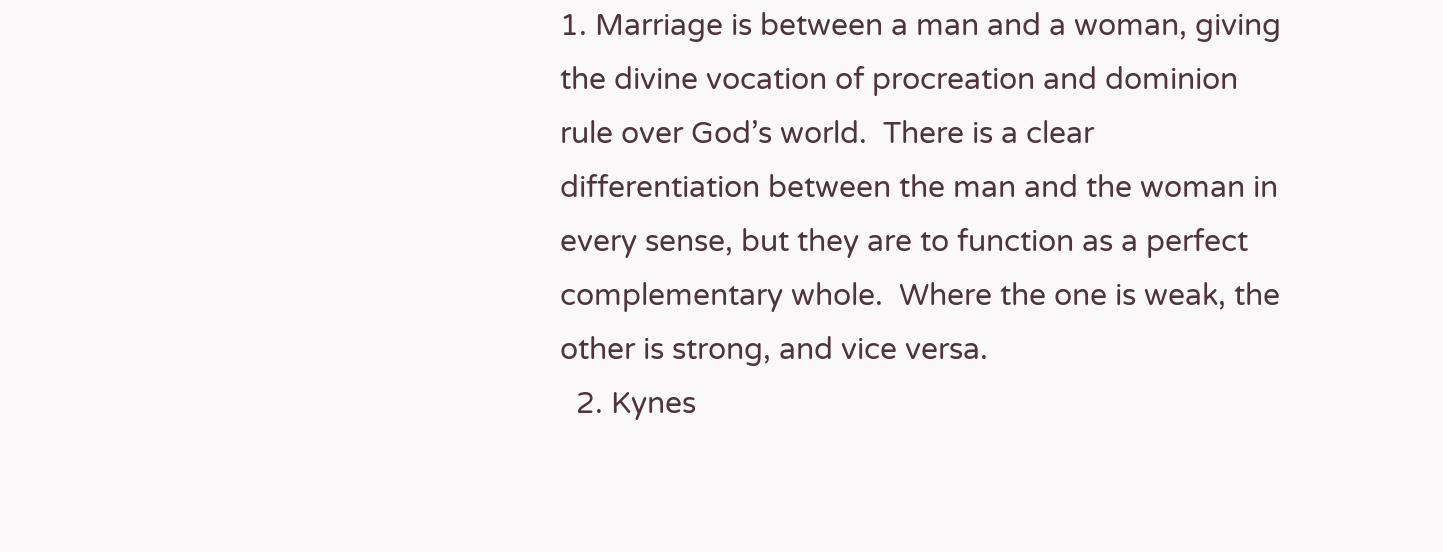1. Marriage is between a man and a woman, giving the divine vocation of procreation and dominion rule over God’s world.  There is a clear differentiation between the man and the woman in every sense, but they are to function as a perfect complementary whole.  Where the one is weak, the other is strong, and vice versa.
  2. Kynes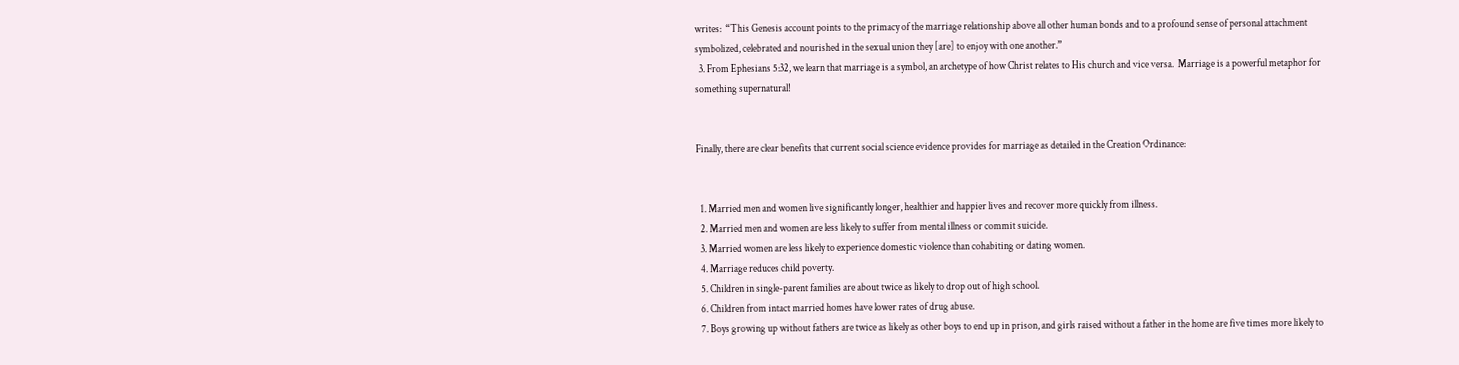writes:  “This Genesis account points to the primacy of the marriage relationship above all other human bonds and to a profound sense of personal attachment symbolized, celebrated and nourished in the sexual union they [are] to enjoy with one another.”
  3. From Ephesians 5:32, we learn that marriage is a symbol, an archetype of how Christ relates to His church and vice versa.  Marriage is a powerful metaphor for something supernatural!


Finally, there are clear benefits that current social science evidence provides for marriage as detailed in the Creation Ordinance:


  1. Married men and women live significantly longer, healthier and happier lives and recover more quickly from illness.
  2. Married men and women are less likely to suffer from mental illness or commit suicide.
  3. Married women are less likely to experience domestic violence than cohabiting or dating women.
  4. Marriage reduces child poverty.
  5. Children in single-parent families are about twice as likely to drop out of high school.
  6. Children from intact married homes have lower rates of drug abuse.
  7. Boys growing up without fathers are twice as likely as other boys to end up in prison, and girls raised without a father in the home are five times more likely to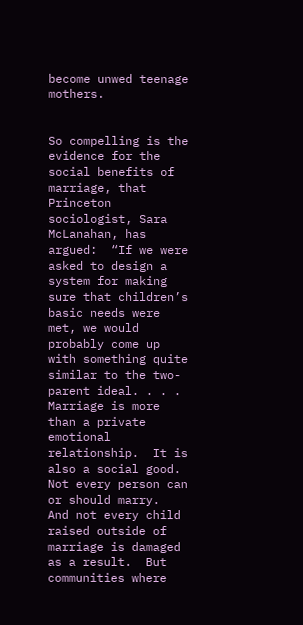become unwed teenage mothers.


So compelling is the evidence for the social benefits of marriage, that Princeton sociologist, Sara McLanahan, has argued:  “If we were asked to design a system for making sure that children’s basic needs were met, we would probably come up with something quite similar to the two-parent ideal. . . . Marriage is more than a private emotional relationship.  It is also a social good.  Not every person can or should marry.  And not every child raised outside of marriage is damaged as a result.  But communities where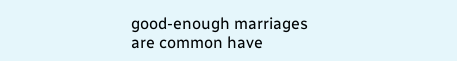good-enough marriages are common have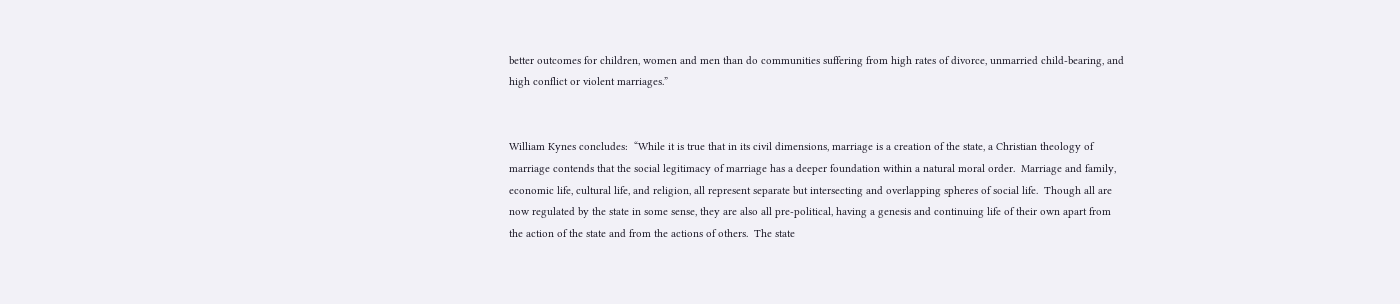better outcomes for children, women and men than do communities suffering from high rates of divorce, unmarried child-bearing, and high conflict or violent marriages.”


William Kynes concludes:  “While it is true that in its civil dimensions, marriage is a creation of the state, a Christian theology of marriage contends that the social legitimacy of marriage has a deeper foundation within a natural moral order.  Marriage and family, economic life, cultural life, and religion, all represent separate but intersecting and overlapping spheres of social life.  Though all are now regulated by the state in some sense, they are also all pre-political, having a genesis and continuing life of their own apart from the action of the state and from the actions of others.  The state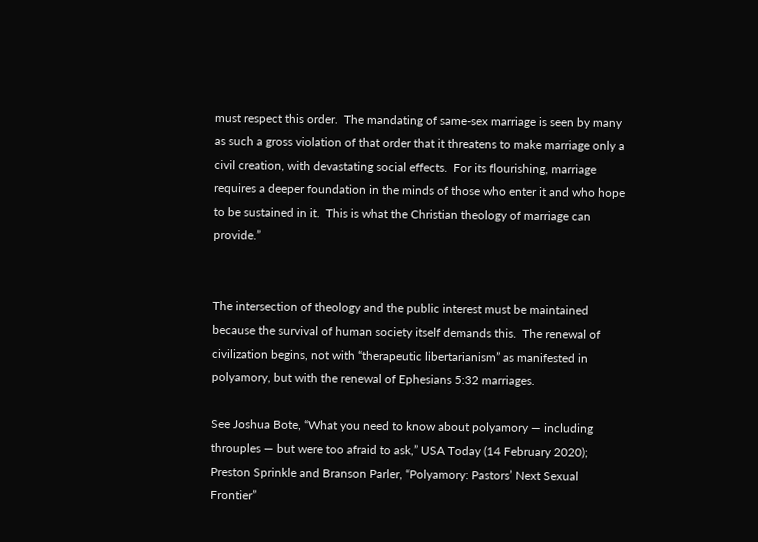must respect this order.  The mandating of same-sex marriage is seen by many as such a gross violation of that order that it threatens to make marriage only a civil creation, with devastating social effects.  For its flourishing, marriage requires a deeper foundation in the minds of those who enter it and who hope to be sustained in it.  This is what the Christian theology of marriage can provide.”


The intersection of theology and the public interest must be maintained because the survival of human society itself demands this.  The renewal of civilization begins, not with “therapeutic libertarianism” as manifested in polyamory, but with the renewal of Ephesians 5:32 marriages.

See Joshua Bote, “What you need to know about polyamory — including throuples — but were too afraid to ask,” USA Today (14 February 2020); Preston Sprinkle and Branson Parler, “Polyamory: Pastors’ Next Sexual Frontier”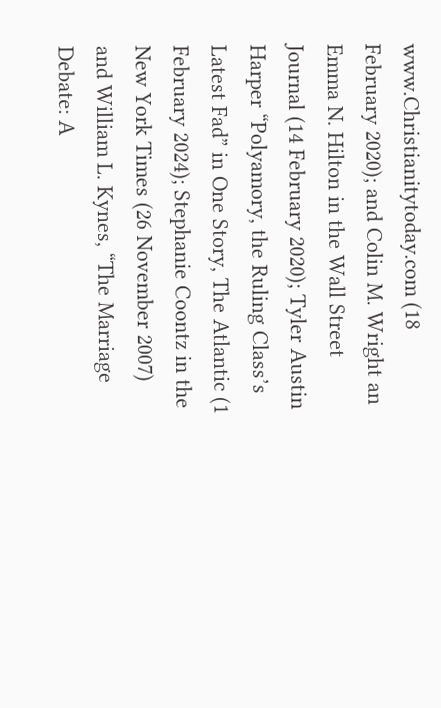www.Christianitytoday.com (18 February 2020); and Colin M. Wright an Emma N. Hilton in the Wall Street Journal (14 February 2020); Tyler Austin Harper “Polyamory, the Ruling Class’s Latest Fad” in One Story, The Atlantic (1 February 2024); Stephanie Coontz in the New York Times (26 November 2007) and William L. Kynes, “The Marriage Debate: A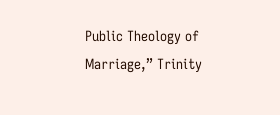Public Theology of Marriage,” Trinity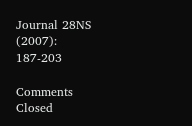Journal 28NS (2007): 187-203

Comments Closed